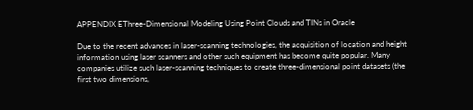APPENDIX EThree-Dimensional Modeling Using Point Clouds and TINs in Oracle

Due to the recent advances in laser-scanning technologies, the acquisition of location and height information using laser scanners and other such equipment has become quite popular. Many companies utilize such laser-scanning techniques to create three-dimensional point datasets (the first two dimensions,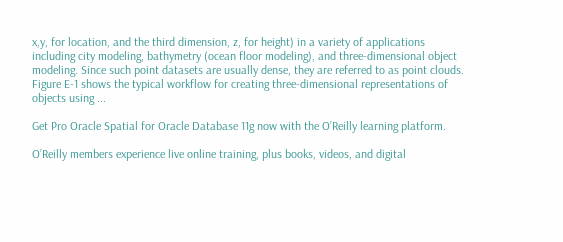x,y, for location, and the third dimension, z, for height) in a variety of applications including city modeling, bathymetry (ocean floor modeling), and three-dimensional object modeling. Since such point datasets are usually dense, they are referred to as point clouds. Figure E-1 shows the typical workflow for creating three-dimensional representations of objects using ...

Get Pro Oracle Spatial for Oracle Database 11g now with the O’Reilly learning platform.

O’Reilly members experience live online training, plus books, videos, and digital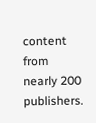content from nearly 200 publishers.